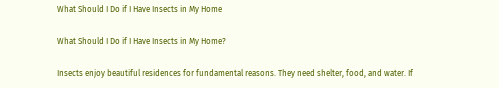What Should I Do if I Have Insects in My Home

What Should I Do if I Have Insects in My Home?

Insects enjoy beautiful residences for fundamental reasons. They need shelter, food, and water. If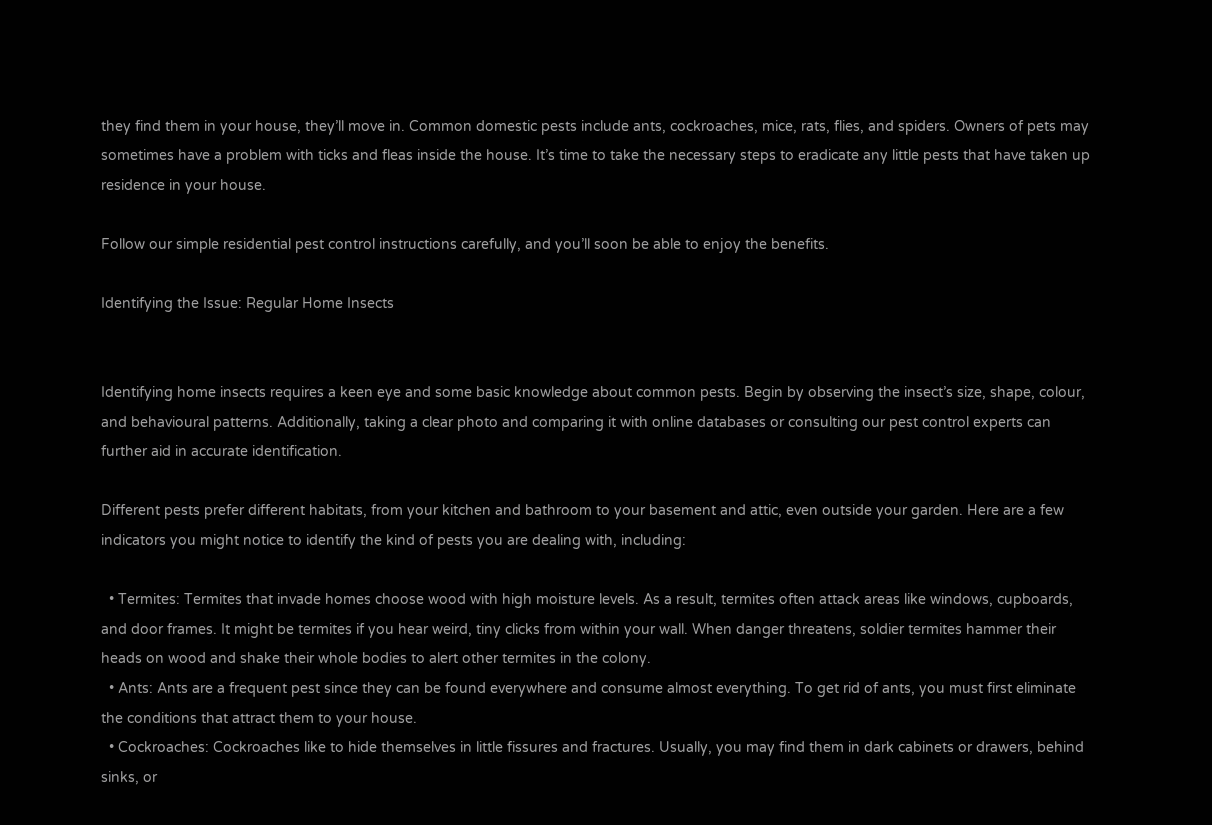they find them in your house, they’ll move in. Common domestic pests include ants, cockroaches, mice, rats, flies, and spiders. Owners of pets may sometimes have a problem with ticks and fleas inside the house. It’s time to take the necessary steps to eradicate any little pests that have taken up residence in your house.

Follow our simple residential pest control instructions carefully, and you’ll soon be able to enjoy the benefits.

Identifying the Issue: Regular Home Insects


Identifying home insects requires a keen eye and some basic knowledge about common pests. Begin by observing the insect’s size, shape, colour, and behavioural patterns. Additionally, taking a clear photo and comparing it with online databases or consulting our pest control experts can further aid in accurate identification.

Different pests prefer different habitats, from your kitchen and bathroom to your basement and attic, even outside your garden. Here are a few indicators you might notice to identify the kind of pests you are dealing with, including:

  • Termites: Termites that invade homes choose wood with high moisture levels. As a result, termites often attack areas like windows, cupboards, and door frames. It might be termites if you hear weird, tiny clicks from within your wall. When danger threatens, soldier termites hammer their heads on wood and shake their whole bodies to alert other termites in the colony.
  • Ants: Ants are a frequent pest since they can be found everywhere and consume almost everything. To get rid of ants, you must first eliminate the conditions that attract them to your house.
  • Cockroaches: Cockroaches like to hide themselves in little fissures and fractures. Usually, you may find them in dark cabinets or drawers, behind sinks, or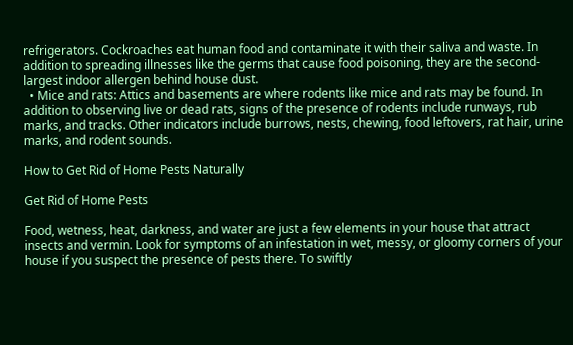refrigerators. Cockroaches eat human food and contaminate it with their saliva and waste. In addition to spreading illnesses like the germs that cause food poisoning, they are the second-largest indoor allergen behind house dust.
  • Mice and rats: Attics and basements are where rodents like mice and rats may be found. In addition to observing live or dead rats, signs of the presence of rodents include runways, rub marks, and tracks. Other indicators include burrows, nests, chewing, food leftovers, rat hair, urine marks, and rodent sounds.

How to Get Rid of Home Pests Naturally

Get Rid of Home Pests

Food, wetness, heat, darkness, and water are just a few elements in your house that attract insects and vermin. Look for symptoms of an infestation in wet, messy, or gloomy corners of your house if you suspect the presence of pests there. To swiftly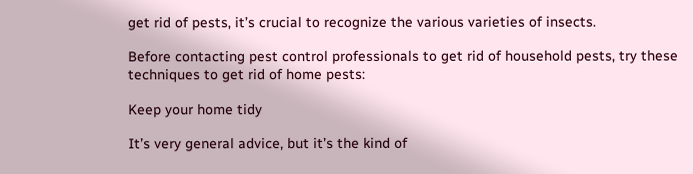get rid of pests, it’s crucial to recognize the various varieties of insects.

Before contacting pest control professionals to get rid of household pests, try these techniques to get rid of home pests:

Keep your home tidy

It’s very general advice, but it’s the kind of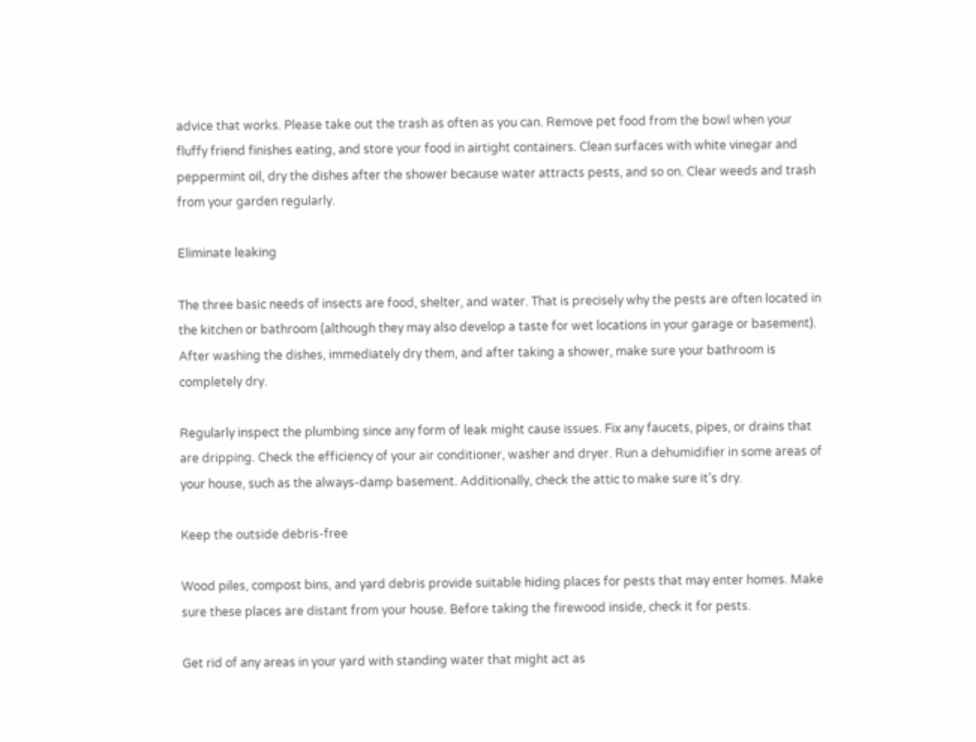advice that works. Please take out the trash as often as you can. Remove pet food from the bowl when your fluffy friend finishes eating, and store your food in airtight containers. Clean surfaces with white vinegar and peppermint oil, dry the dishes after the shower because water attracts pests, and so on. Clear weeds and trash from your garden regularly.

Eliminate leaking

The three basic needs of insects are food, shelter, and water. That is precisely why the pests are often located in the kitchen or bathroom (although they may also develop a taste for wet locations in your garage or basement). After washing the dishes, immediately dry them, and after taking a shower, make sure your bathroom is completely dry.

Regularly inspect the plumbing since any form of leak might cause issues. Fix any faucets, pipes, or drains that are dripping. Check the efficiency of your air conditioner, washer and dryer. Run a dehumidifier in some areas of your house, such as the always-damp basement. Additionally, check the attic to make sure it’s dry.

Keep the outside debris-free

Wood piles, compost bins, and yard debris provide suitable hiding places for pests that may enter homes. Make sure these places are distant from your house. Before taking the firewood inside, check it for pests.

Get rid of any areas in your yard with standing water that might act as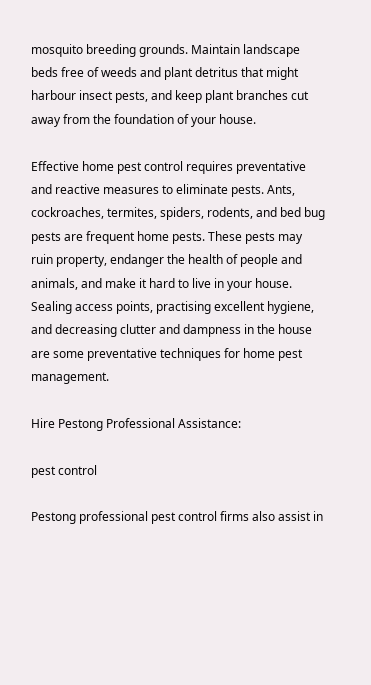mosquito breeding grounds. Maintain landscape beds free of weeds and plant detritus that might harbour insect pests, and keep plant branches cut away from the foundation of your house.

Effective home pest control requires preventative and reactive measures to eliminate pests. Ants, cockroaches, termites, spiders, rodents, and bed bug pests are frequent home pests. These pests may ruin property, endanger the health of people and animals, and make it hard to live in your house. Sealing access points, practising excellent hygiene, and decreasing clutter and dampness in the house are some preventative techniques for home pest management.

Hire Pestong Professional Assistance:

pest control

Pestong professional pest control firms also assist in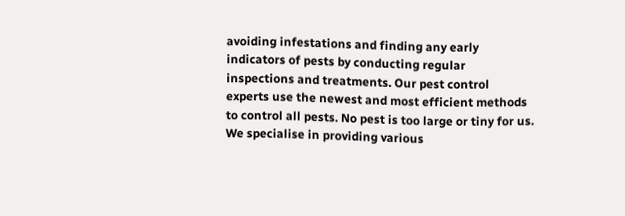avoiding infestations and finding any early indicators of pests by conducting regular inspections and treatments. Our pest control experts use the newest and most efficient methods to control all pests. No pest is too large or tiny for us. We specialise in providing various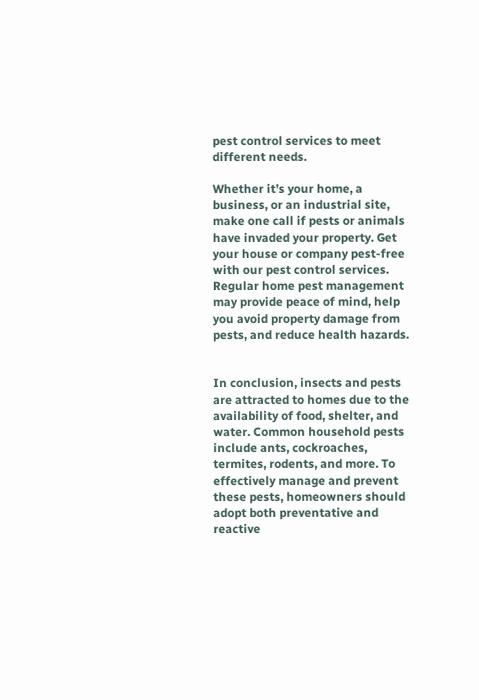pest control services to meet different needs.

Whether it’s your home, a business, or an industrial site, make one call if pests or animals have invaded your property. Get your house or company pest-free with our pest control services. Regular home pest management may provide peace of mind, help you avoid property damage from pests, and reduce health hazards.


In conclusion, insects and pests are attracted to homes due to the availability of food, shelter, and water. Common household pests include ants, cockroaches, termites, rodents, and more. To effectively manage and prevent these pests, homeowners should adopt both preventative and reactive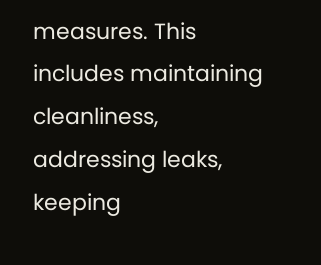measures. This includes maintaining cleanliness, addressing leaks, keeping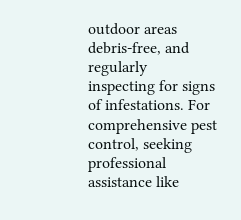outdoor areas debris-free, and regularly inspecting for signs of infestations. For comprehensive pest control, seeking professional assistance like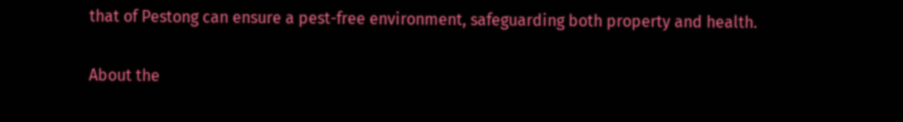that of Pestong can ensure a pest-free environment, safeguarding both property and health.

About the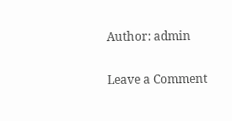Author: admin

Leave a Comment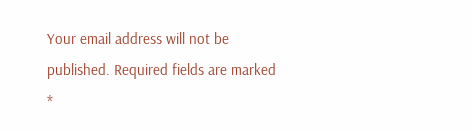Your email address will not be published. Required fields are marked *